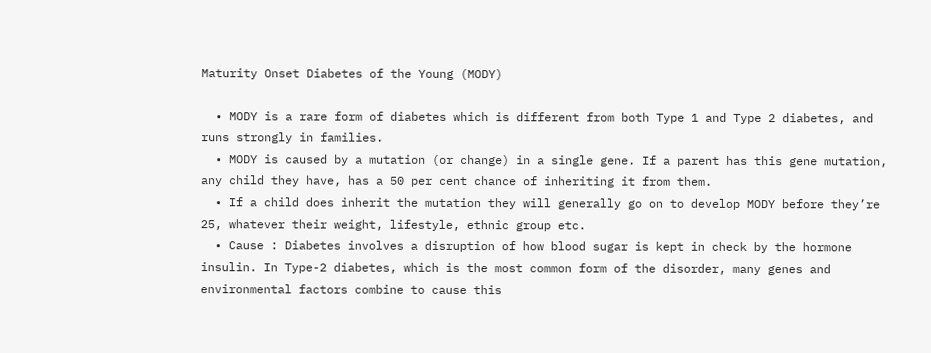Maturity Onset Diabetes of the Young (MODY)

  • MODY is a rare form of diabetes which is different from both Type 1 and Type 2 diabetes, and runs strongly in families.
  • MODY is caused by a mutation (or change) in a single gene. If a parent has this gene mutation, any child they have, has a 50 per cent chance of inheriting it from them.
  • If a child does inherit the mutation they will generally go on to develop MODY before they’re 25, whatever their weight, lifestyle, ethnic group etc.
  • Cause : Diabetes involves a disruption of how blood sugar is kept in check by the hormone insulin. In Type-2 diabetes, which is the most common form of the disorder, many genes and environmental factors combine to cause this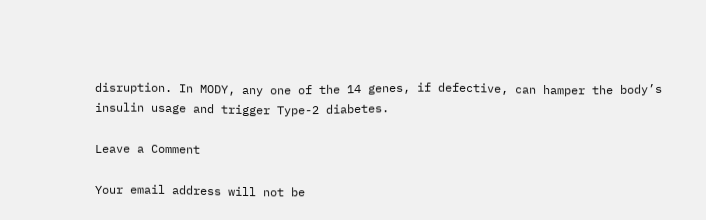disruption. In MODY, any one of the 14 genes, if defective, can hamper the body’s insulin usage and trigger Type-2 diabetes.

Leave a Comment

Your email address will not be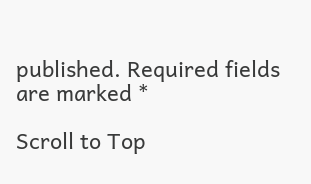published. Required fields are marked *

Scroll to Top